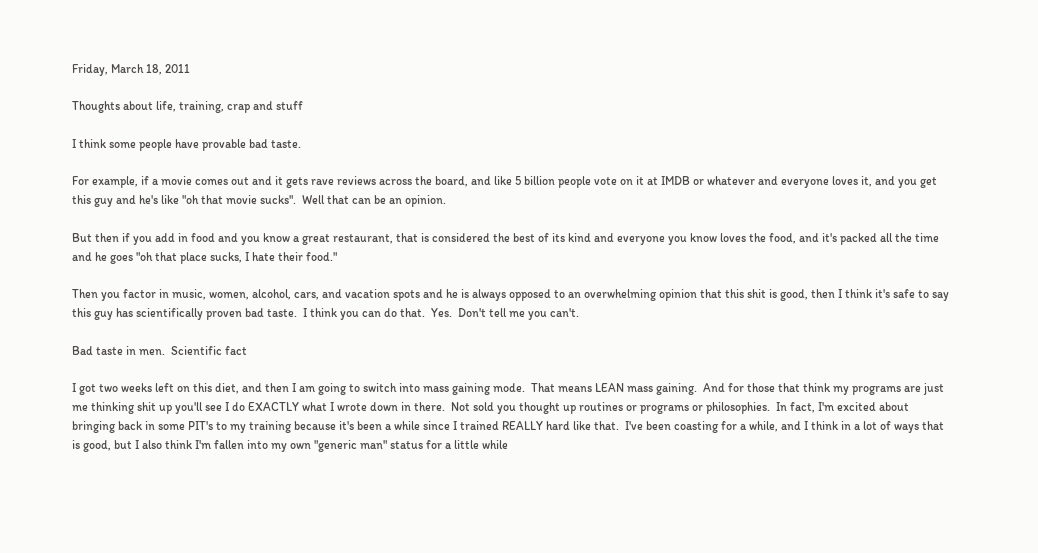Friday, March 18, 2011

Thoughts about life, training, crap and stuff

I think some people have provable bad taste.

For example, if a movie comes out and it gets rave reviews across the board, and like 5 billion people vote on it at IMDB or whatever and everyone loves it, and you get this guy and he's like "oh that movie sucks".  Well that can be an opinion.

But then if you add in food and you know a great restaurant, that is considered the best of its kind and everyone you know loves the food, and it's packed all the time and he goes "oh that place sucks, I hate their food."

Then you factor in music, women, alcohol, cars, and vacation spots and he is always opposed to an overwhelming opinion that this shit is good, then I think it's safe to say this guy has scientifically proven bad taste.  I think you can do that.  Yes.  Don't tell me you can't.

Bad taste in men.  Scientific fact

I got two weeks left on this diet, and then I am going to switch into mass gaining mode.  That means LEAN mass gaining.  And for those that think my programs are just me thinking shit up you'll see I do EXACTLY what I wrote down in there.  Not sold you thought up routines or programs or philosophies.  In fact, I'm excited about bringing back in some PIT's to my training because it's been a while since I trained REALLY hard like that.  I've been coasting for a while, and I think in a lot of ways that is good, but I also think I'm fallen into my own "generic man" status for a little while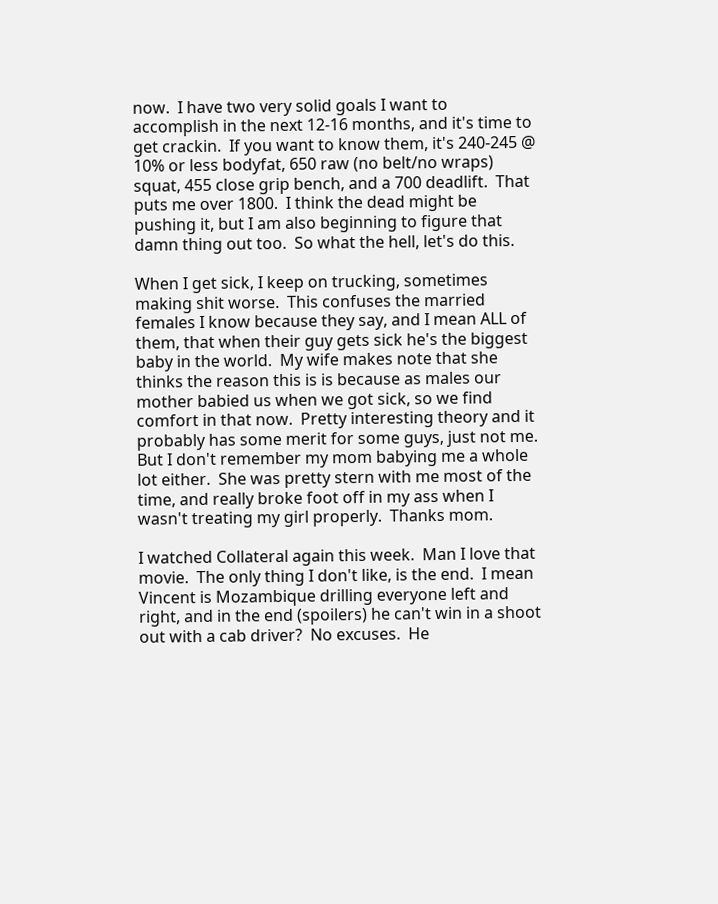now.  I have two very solid goals I want to accomplish in the next 12-16 months, and it's time to get crackin.  If you want to know them, it's 240-245 @ 10% or less bodyfat, 650 raw (no belt/no wraps) squat, 455 close grip bench, and a 700 deadlift.  That puts me over 1800.  I think the dead might be pushing it, but I am also beginning to figure that damn thing out too.  So what the hell, let's do this.

When I get sick, I keep on trucking, sometimes making shit worse.  This confuses the married females I know because they say, and I mean ALL of them, that when their guy gets sick he's the biggest baby in the world.  My wife makes note that she thinks the reason this is is because as males our mother babied us when we got sick, so we find comfort in that now.  Pretty interesting theory and it probably has some merit for some guys, just not me.  But I don't remember my mom babying me a whole lot either.  She was pretty stern with me most of the time, and really broke foot off in my ass when I wasn't treating my girl properly.  Thanks mom.

I watched Collateral again this week.  Man I love that movie.  The only thing I don't like, is the end.  I mean Vincent is Mozambique drilling everyone left and right, and in the end (spoilers) he can't win in a shoot out with a cab driver?  No excuses.  He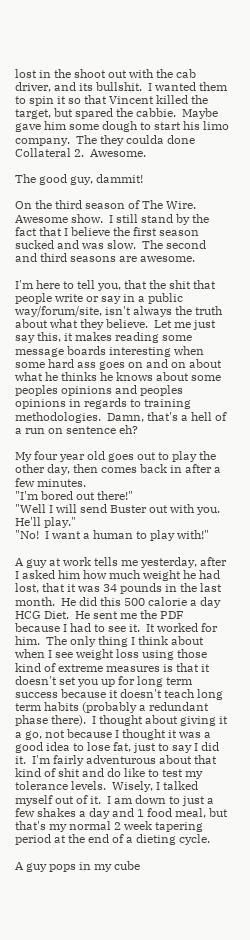lost in the shoot out with the cab driver, and its bullshit.  I wanted them to spin it so that Vincent killed the target, but spared the cabbie.  Maybe gave him some dough to start his limo company.  The they coulda done Collateral 2.  Awesome.

The good guy, dammit!

On the third season of The Wire.  Awesome show.  I still stand by the fact that I believe the first season sucked and was slow.  The second and third seasons are awesome.

I'm here to tell you, that the shit that people write or say in a public way/forum/site, isn't always the truth about what they believe.  Let me just say this, it makes reading some message boards interesting when some hard ass goes on and on about what he thinks he knows about some peoples opinions and peoples opinions in regards to training methodologies.  Damn, that's a hell of a run on sentence eh?

My four year old goes out to play the other day, then comes back in after a few minutes.
"I'm bored out there!"
"Well I will send Buster out with you.  He'll play."
"No!  I want a human to play with!"

A guy at work tells me yesterday, after I asked him how much weight he had lost, that it was 34 pounds in the last month.  He did this 500 calorie a day HCG Diet.  He sent me the PDF because I had to see it.  It worked for him.  The only thing I think about when I see weight loss using those kind of extreme measures is that it doesn't set you up for long term success because it doesn't teach long term habits (probably a redundant phase there).  I thought about giving it a go, not because I thought it was a good idea to lose fat, just to say I did it.  I'm fairly adventurous about that kind of shit and do like to test my tolerance levels.  Wisely, I talked myself out of it.  I am down to just a few shakes a day and 1 food meal, but that's my normal 2 week tapering period at the end of a dieting cycle.

A guy pops in my cube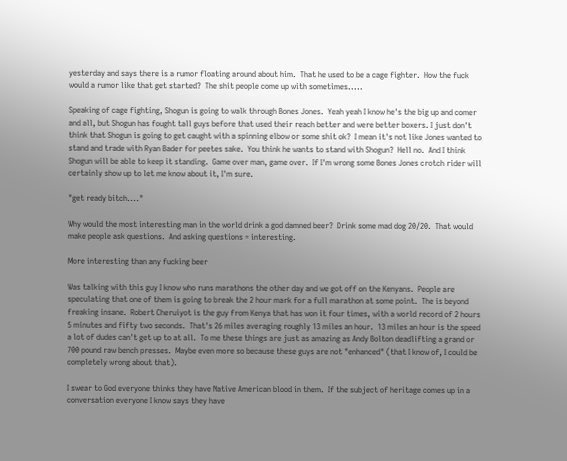yesterday and says there is a rumor floating around about him.  That he used to be a cage fighter.  How the fuck would a rumor like that get started?  The shit people come up with sometimes.....

Speaking of cage fighting, Shogun is going to walk through Bones Jones.  Yeah yeah I know he's the big up and comer and all, but Shogun has fought tall guys before that used their reach better and were better boxers. I just don't think that Shogun is going to get caught with a spinning elbow or some shit ok?  I mean it's not like Jones wanted to stand and trade with Ryan Bader for peetes sake.  You think he wants to stand with Shogun?  Hell no.  And I think Shogun will be able to keep it standing.  Game over man, game over.  If I'm wrong some Bones Jones crotch rider will certainly show up to let me know about it, I'm sure.

"get ready bitch...."

Why would the most interesting man in the world drink a god damned beer?  Drink some mad dog 20/20.  That would make people ask questions.  And asking questions = interesting.

More interesting than any fucking beer

Was talking with this guy I know who runs marathons the other day and we got off on the Kenyans.  People are speculating that one of them is going to break the 2 hour mark for a full marathon at some point.  The is beyond freaking insane.  Robert Cheruiyot is the guy from Kenya that has won it four times, with a world record of 2 hours 5 minutes and fifty two seconds.  That's 26 miles averaging roughly 13 miles an hour.  13 miles an hour is the speed a lot of dudes can't get up to at all.  To me these things are just as amazing as Andy Bolton deadlifting a grand or 700 pound raw bench presses.  Maybe even more so because these guys are not "enhanced" (that I know of, I could be completely wrong about that).

I swear to God everyone thinks they have Native American blood in them.  If the subject of heritage comes up in a conversation everyone I know says they have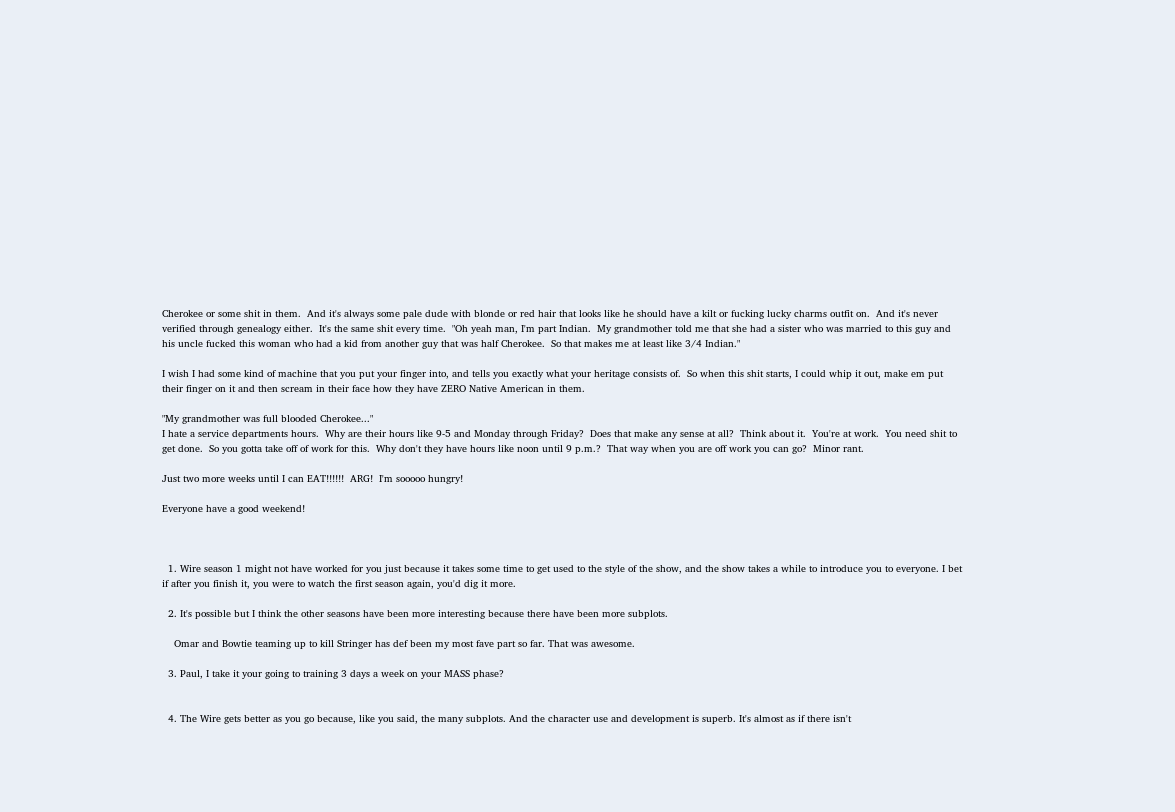Cherokee or some shit in them.  And it's always some pale dude with blonde or red hair that looks like he should have a kilt or fucking lucky charms outfit on.  And it's never verified through genealogy either.  It's the same shit every time.  "Oh yeah man, I'm part Indian.  My grandmother told me that she had a sister who was married to this guy and his uncle fucked this woman who had a kid from another guy that was half Cherokee.  So that makes me at least like 3/4 Indian."

I wish I had some kind of machine that you put your finger into, and tells you exactly what your heritage consists of.  So when this shit starts, I could whip it out, make em put their finger on it and then scream in their face how they have ZERO Native American in them.

"My grandmother was full blooded Cherokee..."
I hate a service departments hours.  Why are their hours like 9-5 and Monday through Friday?  Does that make any sense at all?  Think about it.  You're at work.  You need shit to get done.  So you gotta take off of work for this.  Why don't they have hours like noon until 9 p.m.?  That way when you are off work you can go?  Minor rant.

Just two more weeks until I can EAT!!!!!!  ARG!  I'm sooooo hungry!

Everyone have a good weekend!



  1. Wire season 1 might not have worked for you just because it takes some time to get used to the style of the show, and the show takes a while to introduce you to everyone. I bet if after you finish it, you were to watch the first season again, you'd dig it more.

  2. It's possible but I think the other seasons have been more interesting because there have been more subplots.

    Omar and Bowtie teaming up to kill Stringer has def been my most fave part so far. That was awesome.

  3. Paul, I take it your going to training 3 days a week on your MASS phase?


  4. The Wire gets better as you go because, like you said, the many subplots. And the character use and development is superb. It's almost as if there isn't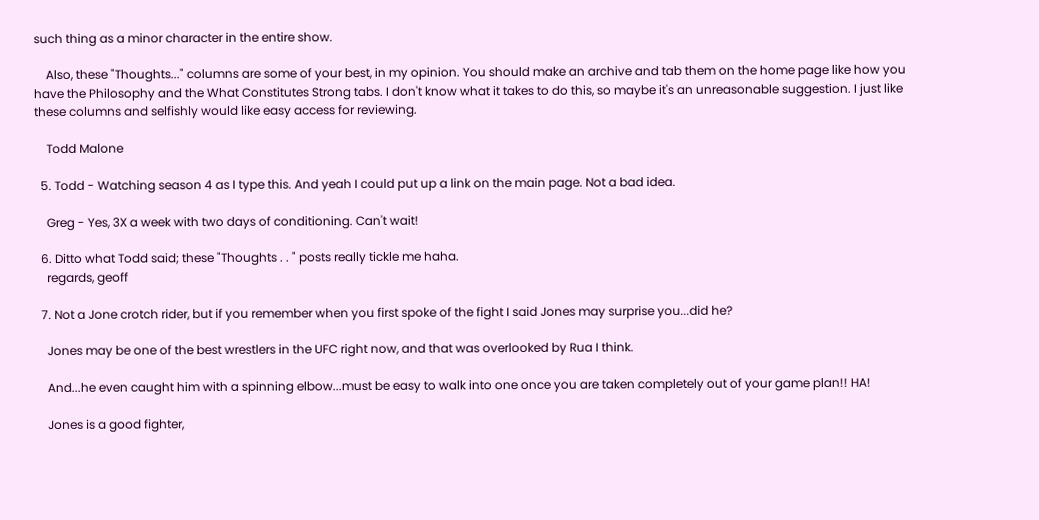such thing as a minor character in the entire show.

    Also, these "Thoughts..." columns are some of your best, in my opinion. You should make an archive and tab them on the home page like how you have the Philosophy and the What Constitutes Strong tabs. I don't know what it takes to do this, so maybe it's an unreasonable suggestion. I just like these columns and selfishly would like easy access for reviewing.

    Todd Malone

  5. Todd - Watching season 4 as I type this. And yeah I could put up a link on the main page. Not a bad idea.

    Greg - Yes, 3X a week with two days of conditioning. Can't wait!

  6. Ditto what Todd said; these "Thoughts . . " posts really tickle me haha.
    regards, geoff

  7. Not a Jone crotch rider, but if you remember when you first spoke of the fight I said Jones may surprise you...did he?

    Jones may be one of the best wrestlers in the UFC right now, and that was overlooked by Rua I think.

    And...he even caught him with a spinning elbow...must be easy to walk into one once you are taken completely out of your game plan!! HA!

    Jones is a good fighter,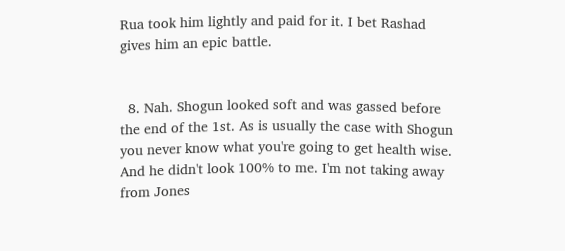Rua took him lightly and paid for it. I bet Rashad gives him an epic battle.


  8. Nah. Shogun looked soft and was gassed before the end of the 1st. As is usually the case with Shogun you never know what you're going to get health wise. And he didn't look 100% to me. I'm not taking away from Jones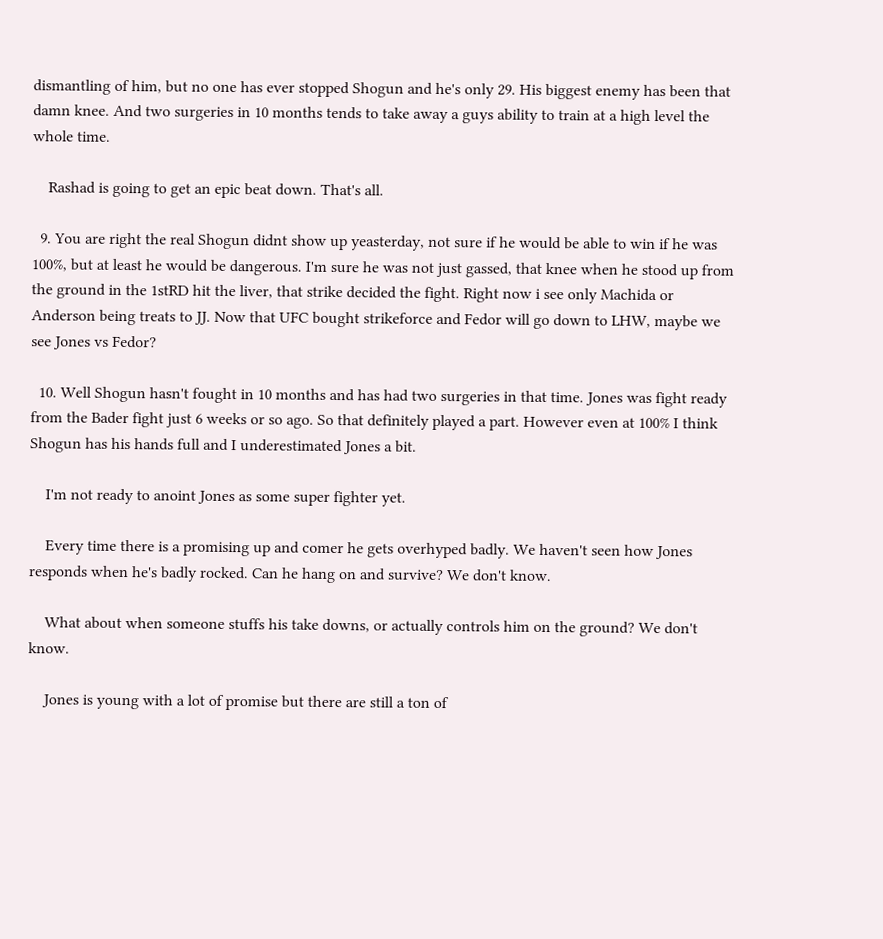dismantling of him, but no one has ever stopped Shogun and he's only 29. His biggest enemy has been that damn knee. And two surgeries in 10 months tends to take away a guys ability to train at a high level the whole time.

    Rashad is going to get an epic beat down. That's all.

  9. You are right the real Shogun didnt show up yeasterday, not sure if he would be able to win if he was 100%, but at least he would be dangerous. I'm sure he was not just gassed, that knee when he stood up from the ground in the 1stRD hit the liver, that strike decided the fight. Right now i see only Machida or Anderson being treats to JJ. Now that UFC bought strikeforce and Fedor will go down to LHW, maybe we see Jones vs Fedor?

  10. Well Shogun hasn't fought in 10 months and has had two surgeries in that time. Jones was fight ready from the Bader fight just 6 weeks or so ago. So that definitely played a part. However even at 100% I think Shogun has his hands full and I underestimated Jones a bit.

    I'm not ready to anoint Jones as some super fighter yet.

    Every time there is a promising up and comer he gets overhyped badly. We haven't seen how Jones responds when he's badly rocked. Can he hang on and survive? We don't know.

    What about when someone stuffs his take downs, or actually controls him on the ground? We don't know.

    Jones is young with a lot of promise but there are still a ton of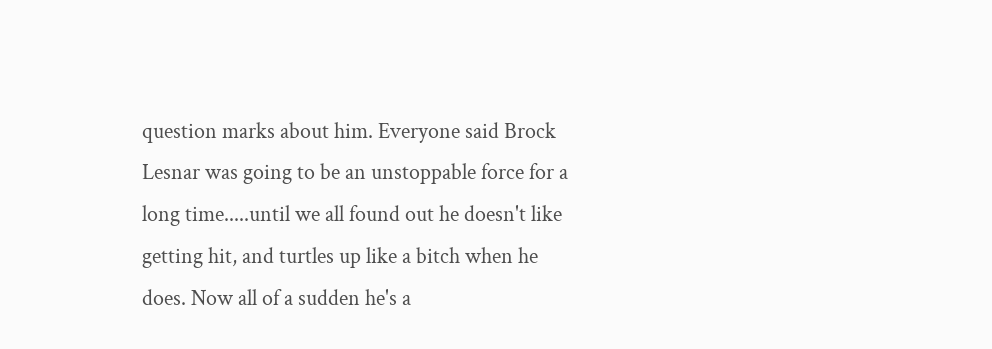question marks about him. Everyone said Brock Lesnar was going to be an unstoppable force for a long time.....until we all found out he doesn't like getting hit, and turtles up like a bitch when he does. Now all of a sudden he's a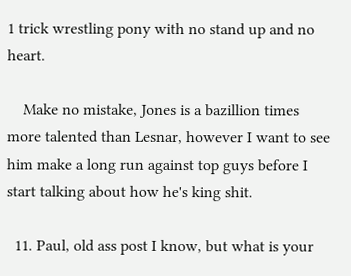1 trick wrestling pony with no stand up and no heart.

    Make no mistake, Jones is a bazillion times more talented than Lesnar, however I want to see him make a long run against top guys before I start talking about how he's king shit.

  11. Paul, old ass post I know, but what is your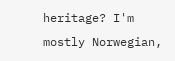heritage? I'm mostly Norwegian,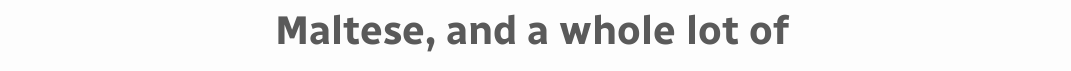Maltese, and a whole lot of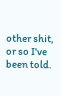other shit, or so I've been told.